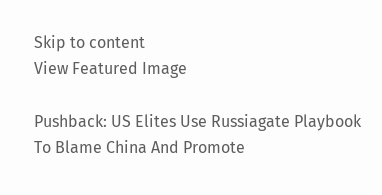Skip to content
View Featured Image

Pushback: US Elites Use Russiagate Playbook To Blame China And Promote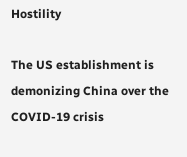Hostility

The US establishment is demonizing China over the COVID-19 crisis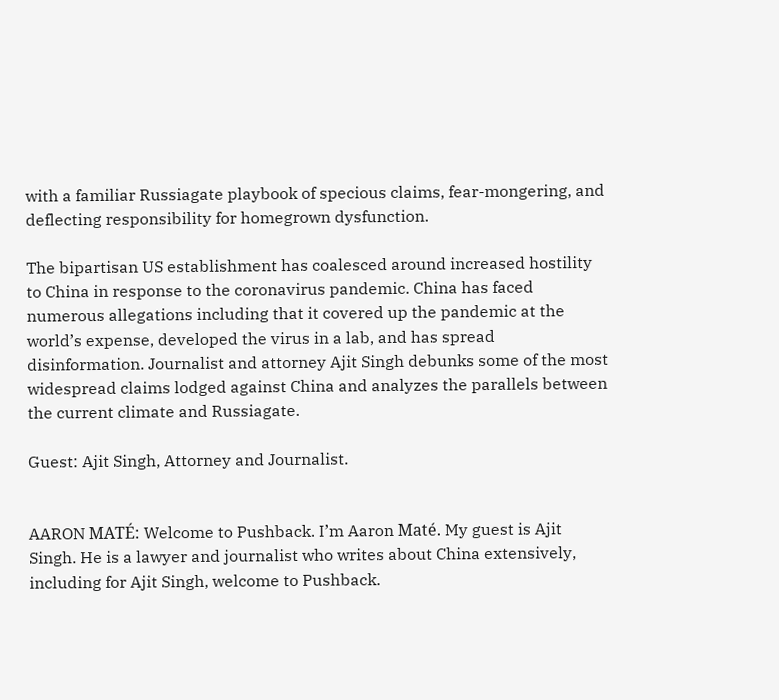with a familiar Russiagate playbook of specious claims, fear-mongering, and deflecting responsibility for homegrown dysfunction.

The bipartisan US establishment has coalesced around increased hostility to China in response to the coronavirus pandemic. China has faced numerous allegations including that it covered up the pandemic at the world’s expense, developed the virus in a lab, and has spread disinformation. Journalist and attorney Ajit Singh debunks some of the most widespread claims lodged against China and analyzes the parallels between the current climate and Russiagate.

Guest: Ajit Singh, Attorney and Journalist.


AARON MATÉ: Welcome to Pushback. I’m Aaron Maté. My guest is Ajit Singh. He is a lawyer and journalist who writes about China extensively, including for Ajit Singh, welcome to Pushback.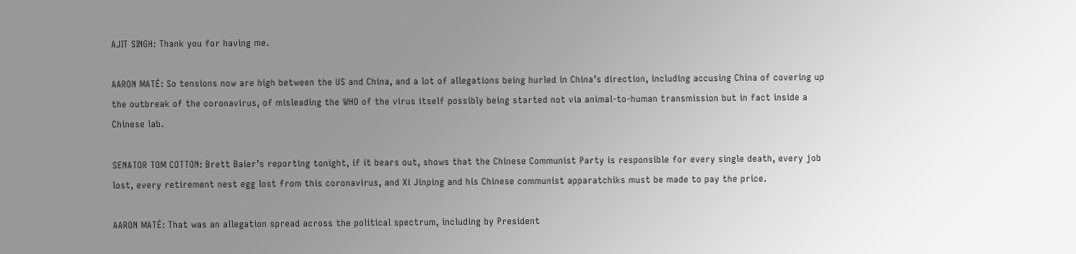AJIT SINGH: Thank you for having me.

AARON MATÉ: So tensions now are high between the US and China, and a lot of allegations being hurled in China’s direction, including accusing China of covering up the outbreak of the coronavirus, of misleading the WHO of the virus itself possibly being started not via animal-to-human transmission but in fact inside a Chinese lab.

SENATOR TOM COTTON: Brett Baier’s reporting tonight, if it bears out, shows that the Chinese Communist Party is responsible for every single death, every job lost, every retirement nest egg lost from this coronavirus, and Xi Jinping and his Chinese communist apparatchiks must be made to pay the price.

AARON MATÉ: That was an allegation spread across the political spectrum, including by President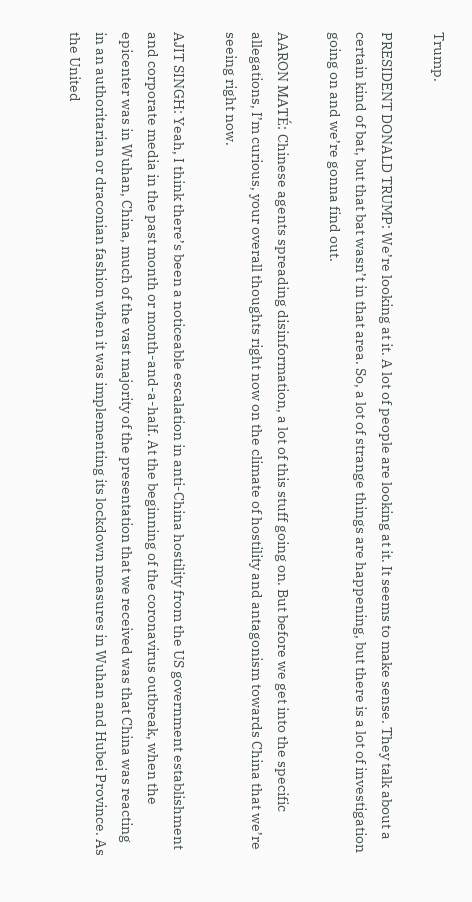Trump.

PRESIDENT DONALD TRUMP: We’re looking at it. A lot of people are looking at it. It seems to make sense. They talk about a certain kind of bat, but that bat wasn’t in that area. So, a lot of strange things are happening, but there is a lot of investigation going on and we’re gonna find out.

AARON MATÉ: Chinese agents spreading disinformation, a lot of this stuff going on. But before we get into the specific allegations, I’m curious, your overall thoughts right now on the climate of hostility and antagonism towards China that we’re seeing right now.

AJIT SINGH: Yeah, I think there’s been a noticeable escalation in anti-China hostility from the US government establishment and corporate media in the past month or month-and-a-half. At the beginning of the coronavirus outbreak, when the epicenter was in Wuhan, China, much of the vast majority of the presentation that we received was that China was reacting in an authoritarian or draconian fashion when it was implementing its lockdown measures in Wuhan and Hubei Province. As the United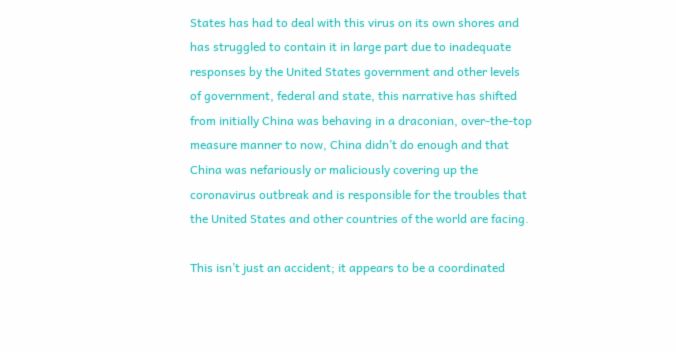States has had to deal with this virus on its own shores and has struggled to contain it in large part due to inadequate responses by the United States government and other levels of government, federal and state, this narrative has shifted from initially China was behaving in a draconian, over-the-top measure manner to now, China didn’t do enough and that China was nefariously or maliciously covering up the coronavirus outbreak and is responsible for the troubles that the United States and other countries of the world are facing.

This isn’t just an accident; it appears to be a coordinated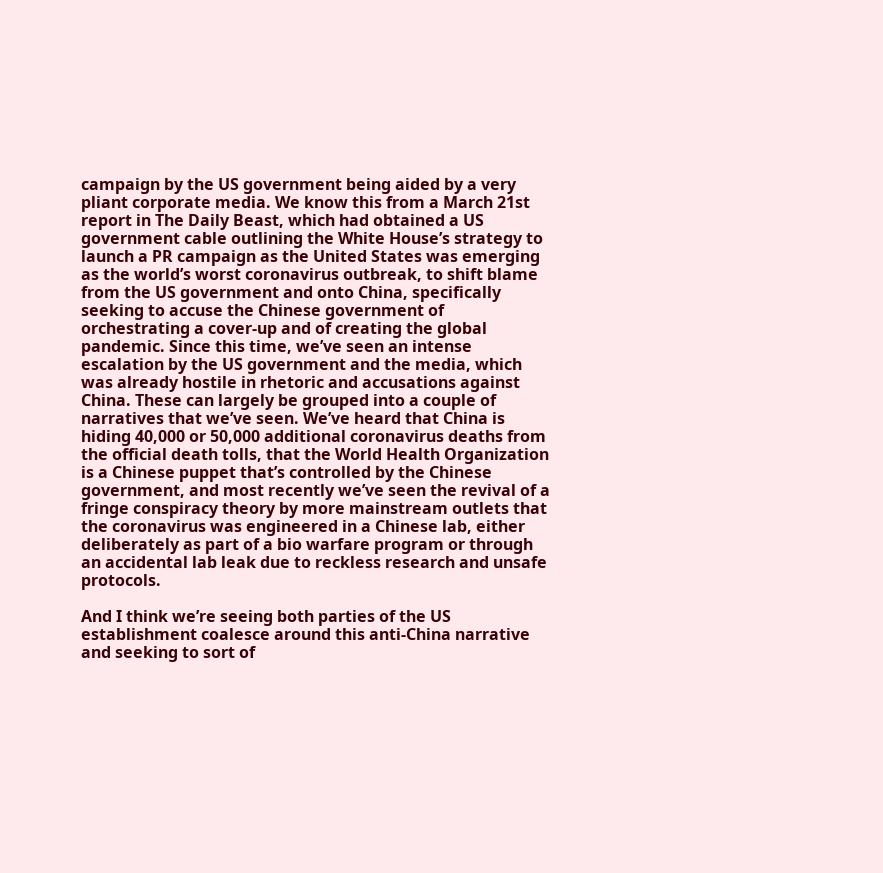campaign by the US government being aided by a very pliant corporate media. We know this from a March 21st report in The Daily Beast, which had obtained a US government cable outlining the White House’s strategy to launch a PR campaign as the United States was emerging as the world’s worst coronavirus outbreak, to shift blame from the US government and onto China, specifically seeking to accuse the Chinese government of orchestrating a cover-up and of creating the global pandemic. Since this time, we’ve seen an intense escalation by the US government and the media, which was already hostile in rhetoric and accusations against China. These can largely be grouped into a couple of narratives that we’ve seen. We’ve heard that China is hiding 40,000 or 50,000 additional coronavirus deaths from the official death tolls, that the World Health Organization is a Chinese puppet that’s controlled by the Chinese government, and most recently we’ve seen the revival of a fringe conspiracy theory by more mainstream outlets that the coronavirus was engineered in a Chinese lab, either deliberately as part of a bio warfare program or through an accidental lab leak due to reckless research and unsafe protocols.

And I think we’re seeing both parties of the US establishment coalesce around this anti-China narrative and seeking to sort of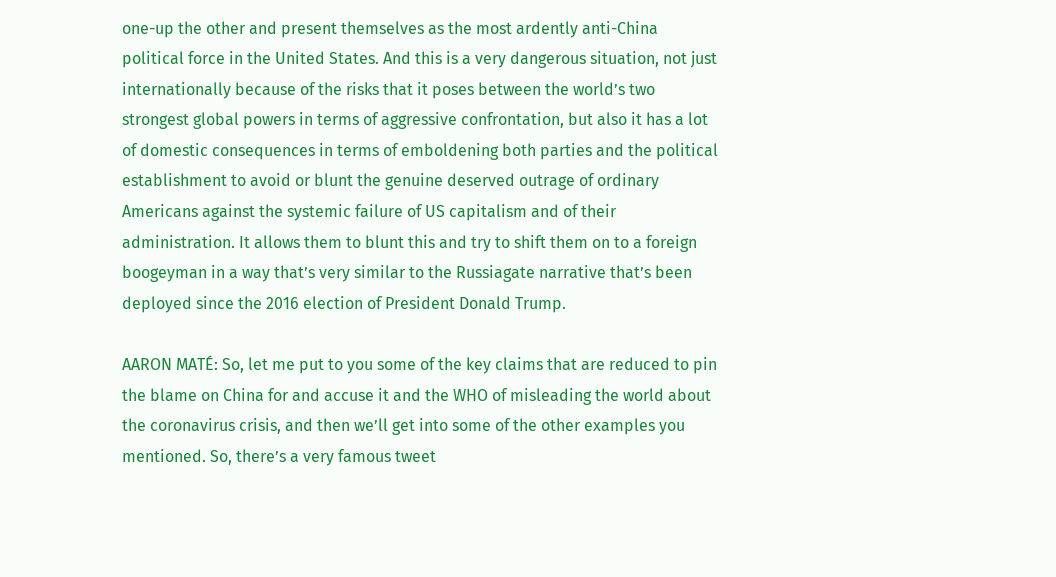one-up the other and present themselves as the most ardently anti-China political force in the United States. And this is a very dangerous situation, not just internationally because of the risks that it poses between the world’s two strongest global powers in terms of aggressive confrontation, but also it has a lot of domestic consequences in terms of emboldening both parties and the political establishment to avoid or blunt the genuine deserved outrage of ordinary Americans against the systemic failure of US capitalism and of their administration. It allows them to blunt this and try to shift them on to a foreign boogeyman in a way that’s very similar to the Russiagate narrative that’s been deployed since the 2016 election of President Donald Trump.

AARON MATÉ: So, let me put to you some of the key claims that are reduced to pin the blame on China for and accuse it and the WHO of misleading the world about the coronavirus crisis, and then we’ll get into some of the other examples you mentioned. So, there’s a very famous tweet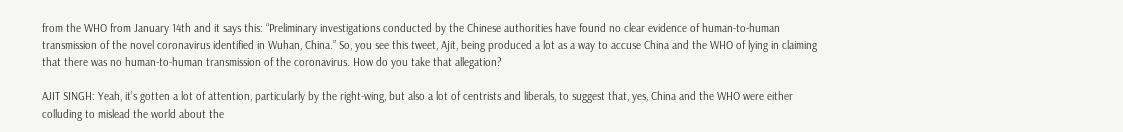from the WHO from January 14th and it says this: “Preliminary investigations conducted by the Chinese authorities have found no clear evidence of human-to-human transmission of the novel coronavirus identified in Wuhan, China.” So, you see this tweet, Ajit, being produced a lot as a way to accuse China and the WHO of lying in claiming that there was no human-to-human transmission of the coronavirus. How do you take that allegation?

AJIT SINGH: Yeah, it’s gotten a lot of attention, particularly by the right-wing, but also a lot of centrists and liberals, to suggest that, yes, China and the WHO were either colluding to mislead the world about the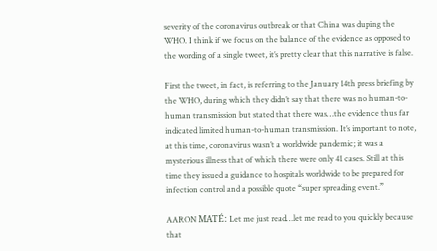severity of the coronavirus outbreak or that China was duping the WHO. I think if we focus on the balance of the evidence as opposed to the wording of a single tweet, it’s pretty clear that this narrative is false.

First the tweet, in fact, is referring to the January 14th press briefing by the WHO, during which they didn’t say that there was no human-to-human transmission but stated that there was…the evidence thus far indicated limited human-to-human transmission. It’s important to note, at this time, coronavirus wasn’t a worldwide pandemic; it was a mysterious illness that of which there were only 41 cases. Still at this time they issued a guidance to hospitals worldwide to be prepared for infection control and a possible quote “super spreading event.”

AARON MATÉ: Let me just read…let me read to you quickly because that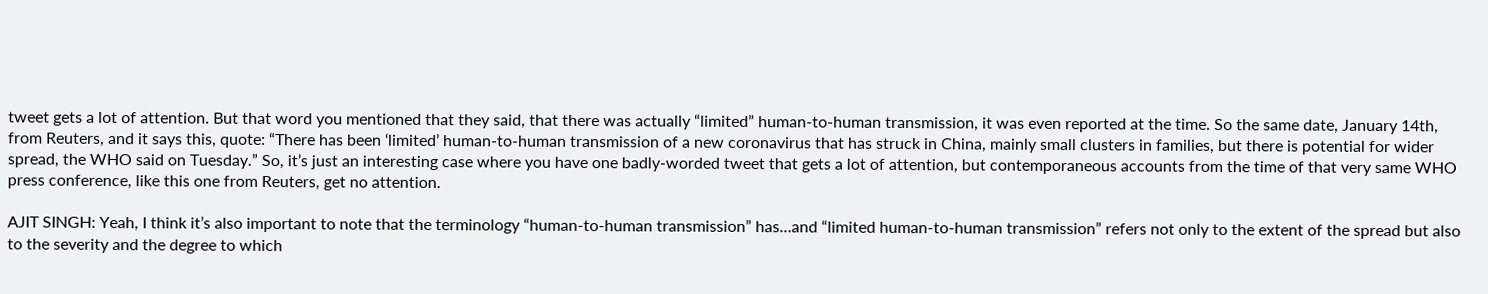tweet gets a lot of attention. But that word you mentioned that they said, that there was actually “limited” human-to-human transmission, it was even reported at the time. So the same date, January 14th, from Reuters, and it says this, quote: “There has been ‘limited’ human-to-human transmission of a new coronavirus that has struck in China, mainly small clusters in families, but there is potential for wider spread, the WHO said on Tuesday.” So, it’s just an interesting case where you have one badly-worded tweet that gets a lot of attention, but contemporaneous accounts from the time of that very same WHO press conference, like this one from Reuters, get no attention.

AJIT SINGH: Yeah, I think it’s also important to note that the terminology “human-to-human transmission” has…and “limited human-to-human transmission” refers not only to the extent of the spread but also to the severity and the degree to which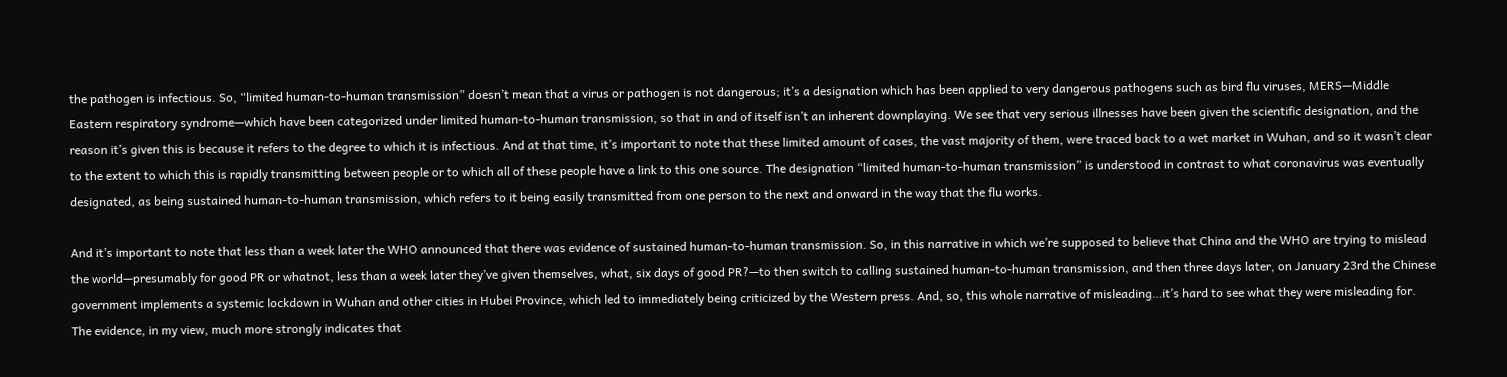the pathogen is infectious. So, “limited human-to-human transmission” doesn’t mean that a virus or pathogen is not dangerous; it’s a designation which has been applied to very dangerous pathogens such as bird flu viruses, MERS—Middle Eastern respiratory syndrome—which have been categorized under limited human-to-human transmission, so that in and of itself isn’t an inherent downplaying. We see that very serious illnesses have been given the scientific designation, and the reason it’s given this is because it refers to the degree to which it is infectious. And at that time, it’s important to note that these limited amount of cases, the vast majority of them, were traced back to a wet market in Wuhan, and so it wasn’t clear to the extent to which this is rapidly transmitting between people or to which all of these people have a link to this one source. The designation “limited human-to-human transmission” is understood in contrast to what coronavirus was eventually designated, as being sustained human-to-human transmission, which refers to it being easily transmitted from one person to the next and onward in the way that the flu works.

And it’s important to note that less than a week later the WHO announced that there was evidence of sustained human-to-human transmission. So, in this narrative in which we’re supposed to believe that China and the WHO are trying to mislead the world—presumably for good PR or whatnot, less than a week later they’ve given themselves, what, six days of good PR?—to then switch to calling sustained human-to-human transmission, and then three days later, on January 23rd the Chinese government implements a systemic lockdown in Wuhan and other cities in Hubei Province, which led to immediately being criticized by the Western press. And, so, this whole narrative of misleading…it’s hard to see what they were misleading for. The evidence, in my view, much more strongly indicates that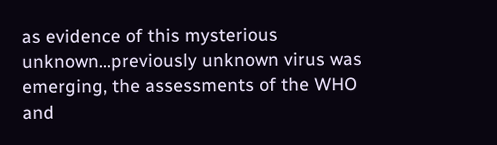as evidence of this mysterious unknown…previously unknown virus was emerging, the assessments of the WHO and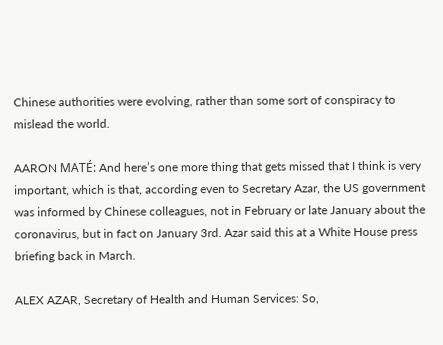Chinese authorities were evolving, rather than some sort of conspiracy to mislead the world.

AARON MATÉ: And here’s one more thing that gets missed that I think is very important, which is that, according even to Secretary Azar, the US government was informed by Chinese colleagues, not in February or late January about the coronavirus, but in fact on January 3rd. Azar said this at a White House press briefing back in March.

ALEX AZAR, Secretary of Health and Human Services: So,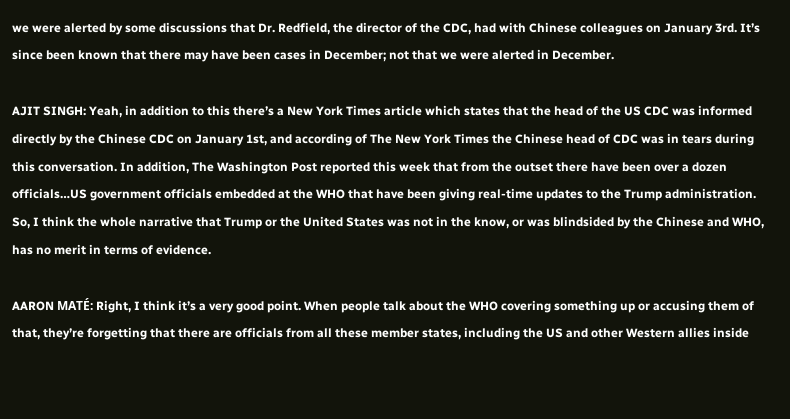we were alerted by some discussions that Dr. Redfield, the director of the CDC, had with Chinese colleagues on January 3rd. It’s since been known that there may have been cases in December; not that we were alerted in December.

AJIT SINGH: Yeah, in addition to this there’s a New York Times article which states that the head of the US CDC was informed directly by the Chinese CDC on January 1st, and according of The New York Times the Chinese head of CDC was in tears during this conversation. In addition, The Washington Post reported this week that from the outset there have been over a dozen officials…US government officials embedded at the WHO that have been giving real-time updates to the Trump administration. So, I think the whole narrative that Trump or the United States was not in the know, or was blindsided by the Chinese and WHO, has no merit in terms of evidence.

AARON MATÉ: Right, I think it’s a very good point. When people talk about the WHO covering something up or accusing them of that, they’re forgetting that there are officials from all these member states, including the US and other Western allies inside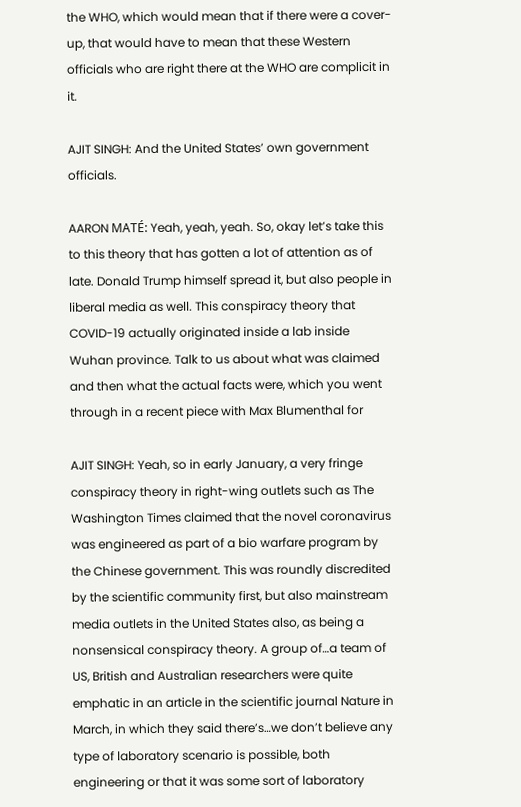the WHO, which would mean that if there were a cover-up, that would have to mean that these Western officials who are right there at the WHO are complicit in it.

AJIT SINGH: And the United States’ own government officials.

AARON MATÉ: Yeah, yeah, yeah. So, okay let’s take this to this theory that has gotten a lot of attention as of late. Donald Trump himself spread it, but also people in liberal media as well. This conspiracy theory that COVID-19 actually originated inside a lab inside Wuhan province. Talk to us about what was claimed and then what the actual facts were, which you went through in a recent piece with Max Blumenthal for

AJIT SINGH: Yeah, so in early January, a very fringe conspiracy theory in right-wing outlets such as The Washington Times claimed that the novel coronavirus was engineered as part of a bio warfare program by the Chinese government. This was roundly discredited by the scientific community first, but also mainstream media outlets in the United States also, as being a nonsensical conspiracy theory. A group of…a team of US, British and Australian researchers were quite emphatic in an article in the scientific journal Nature in March, in which they said there’s…we don’t believe any type of laboratory scenario is possible, both engineering or that it was some sort of laboratory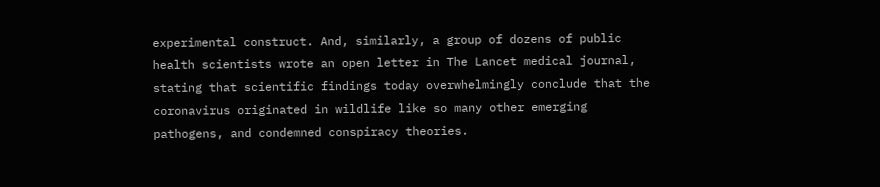experimental construct. And, similarly, a group of dozens of public health scientists wrote an open letter in The Lancet medical journal, stating that scientific findings today overwhelmingly conclude that the coronavirus originated in wildlife like so many other emerging pathogens, and condemned conspiracy theories.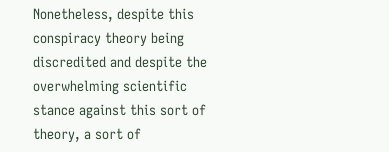Nonetheless, despite this conspiracy theory being discredited and despite the overwhelming scientific stance against this sort of theory, a sort of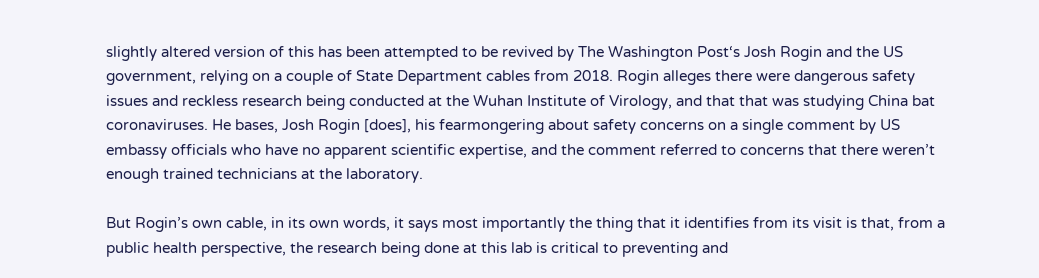slightly altered version of this has been attempted to be revived by The Washington Post‘s Josh Rogin and the US government, relying on a couple of State Department cables from 2018. Rogin alleges there were dangerous safety issues and reckless research being conducted at the Wuhan Institute of Virology, and that that was studying China bat coronaviruses. He bases, Josh Rogin [does], his fearmongering about safety concerns on a single comment by US embassy officials who have no apparent scientific expertise, and the comment referred to concerns that there weren’t enough trained technicians at the laboratory.

But Rogin’s own cable, in its own words, it says most importantly the thing that it identifies from its visit is that, from a public health perspective, the research being done at this lab is critical to preventing and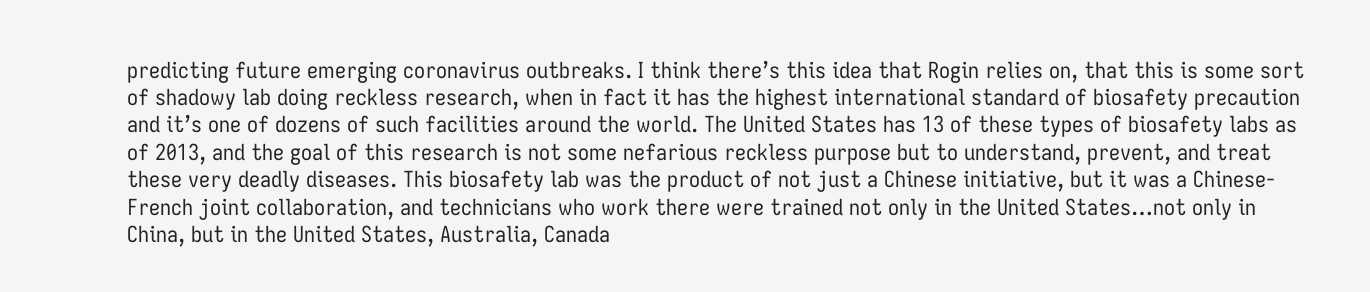predicting future emerging coronavirus outbreaks. I think there’s this idea that Rogin relies on, that this is some sort of shadowy lab doing reckless research, when in fact it has the highest international standard of biosafety precaution and it’s one of dozens of such facilities around the world. The United States has 13 of these types of biosafety labs as of 2013, and the goal of this research is not some nefarious reckless purpose but to understand, prevent, and treat these very deadly diseases. This biosafety lab was the product of not just a Chinese initiative, but it was a Chinese-French joint collaboration, and technicians who work there were trained not only in the United States…not only in China, but in the United States, Australia, Canada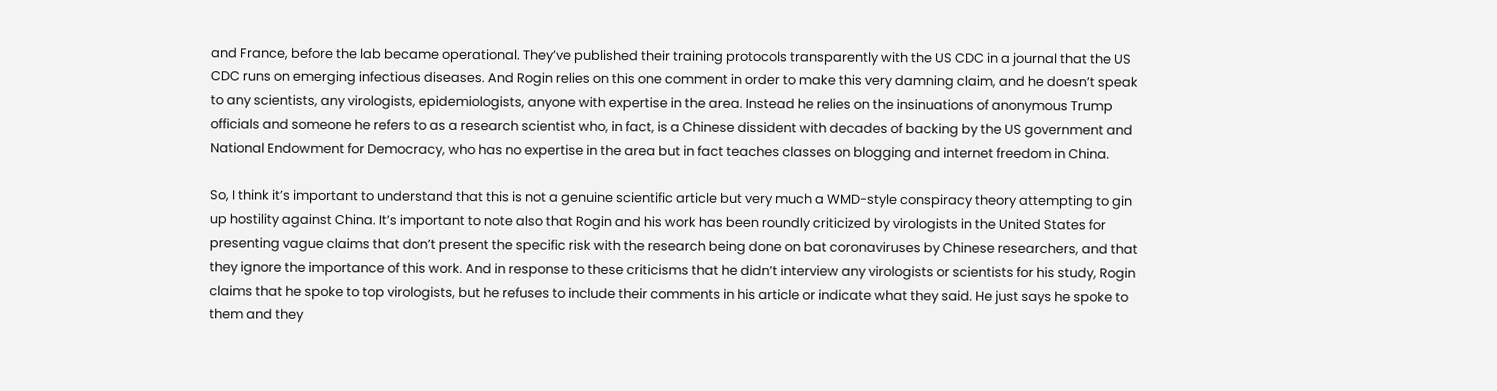and France, before the lab became operational. They’ve published their training protocols transparently with the US CDC in a journal that the US CDC runs on emerging infectious diseases. And Rogin relies on this one comment in order to make this very damning claim, and he doesn’t speak to any scientists, any virologists, epidemiologists, anyone with expertise in the area. Instead he relies on the insinuations of anonymous Trump officials and someone he refers to as a research scientist who, in fact, is a Chinese dissident with decades of backing by the US government and National Endowment for Democracy, who has no expertise in the area but in fact teaches classes on blogging and internet freedom in China.

So, I think it’s important to understand that this is not a genuine scientific article but very much a WMD-style conspiracy theory attempting to gin up hostility against China. It’s important to note also that Rogin and his work has been roundly criticized by virologists in the United States for presenting vague claims that don’t present the specific risk with the research being done on bat coronaviruses by Chinese researchers, and that they ignore the importance of this work. And in response to these criticisms that he didn’t interview any virologists or scientists for his study, Rogin claims that he spoke to top virologists, but he refuses to include their comments in his article or indicate what they said. He just says he spoke to them and they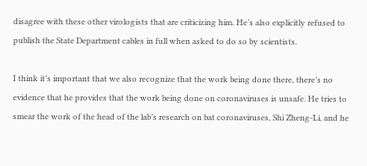disagree with these other virologists that are criticizing him. He’s also explicitly refused to publish the State Department cables in full when asked to do so by scientists.

I think it’s important that we also recognize that the work being done there, there’s no evidence that he provides that the work being done on coronaviruses is unsafe. He tries to smear the work of the head of the lab’s research on bat coronaviruses, Shi Zheng-Li, and he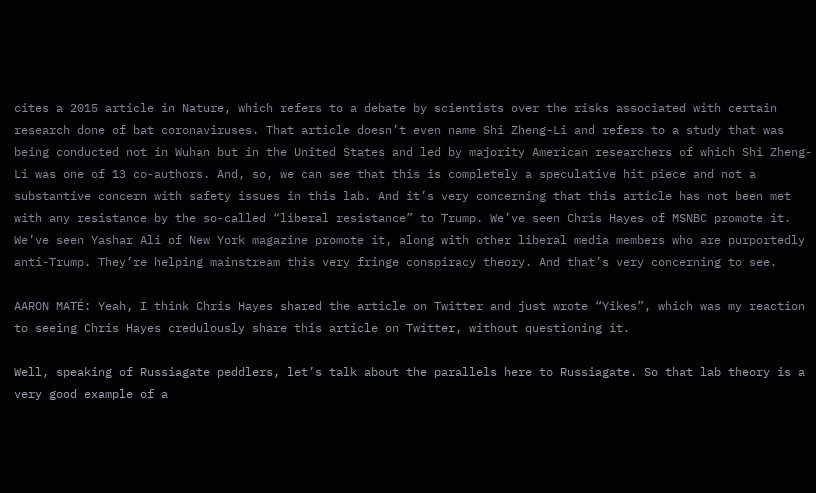cites a 2015 article in Nature, which refers to a debate by scientists over the risks associated with certain research done of bat coronaviruses. That article doesn’t even name Shi Zheng-Li and refers to a study that was being conducted not in Wuhan but in the United States and led by majority American researchers of which Shi Zheng-Li was one of 13 co-authors. And, so, we can see that this is completely a speculative hit piece and not a substantive concern with safety issues in this lab. And it’s very concerning that this article has not been met with any resistance by the so-called “liberal resistance” to Trump. We’ve seen Chris Hayes of MSNBC promote it. We’ve seen Yashar Ali of New York magazine promote it, along with other liberal media members who are purportedly anti-Trump. They’re helping mainstream this very fringe conspiracy theory. And that’s very concerning to see.

AARON MATÉ: Yeah, I think Chris Hayes shared the article on Twitter and just wrote “Yikes”, which was my reaction to seeing Chris Hayes credulously share this article on Twitter, without questioning it.

Well, speaking of Russiagate peddlers, let’s talk about the parallels here to Russiagate. So that lab theory is a very good example of a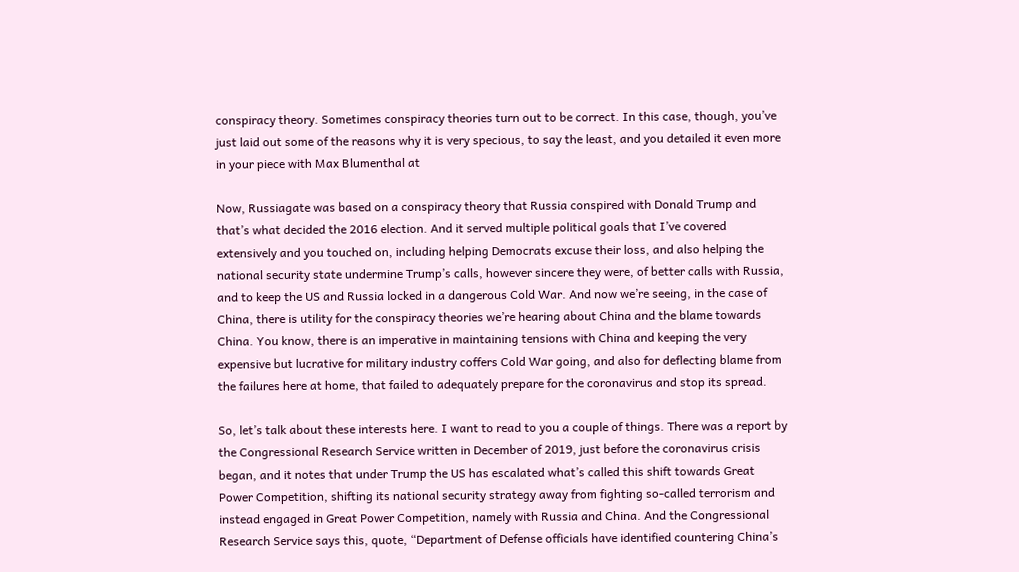conspiracy theory. Sometimes conspiracy theories turn out to be correct. In this case, though, you’ve just laid out some of the reasons why it is very specious, to say the least, and you detailed it even more in your piece with Max Blumenthal at

Now, Russiagate was based on a conspiracy theory that Russia conspired with Donald Trump and that’s what decided the 2016 election. And it served multiple political goals that I’ve covered extensively and you touched on, including helping Democrats excuse their loss, and also helping the national security state undermine Trump’s calls, however sincere they were, of better calls with Russia, and to keep the US and Russia locked in a dangerous Cold War. And now we’re seeing, in the case of China, there is utility for the conspiracy theories we’re hearing about China and the blame towards China. You know, there is an imperative in maintaining tensions with China and keeping the very expensive but lucrative for military industry coffers Cold War going, and also for deflecting blame from the failures here at home, that failed to adequately prepare for the coronavirus and stop its spread.

So, let’s talk about these interests here. I want to read to you a couple of things. There was a report by the Congressional Research Service written in December of 2019, just before the coronavirus crisis began, and it notes that under Trump the US has escalated what’s called this shift towards Great Power Competition, shifting its national security strategy away from fighting so-called terrorism and instead engaged in Great Power Competition, namely with Russia and China. And the Congressional Research Service says this, quote, “Department of Defense officials have identified countering China’s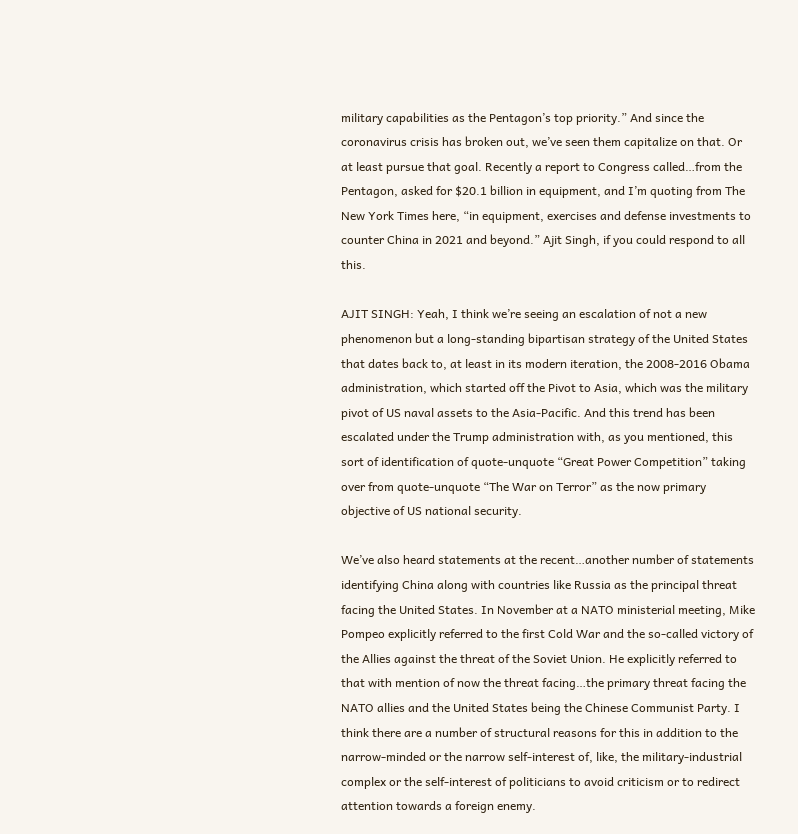military capabilities as the Pentagon’s top priority.” And since the coronavirus crisis has broken out, we’ve seen them capitalize on that. Or at least pursue that goal. Recently a report to Congress called…from the Pentagon, asked for $20.1 billion in equipment, and I’m quoting from The New York Times here, “in equipment, exercises and defense investments to counter China in 2021 and beyond.” Ajit Singh, if you could respond to all this.

AJIT SINGH: Yeah, I think we’re seeing an escalation of not a new phenomenon but a long-standing bipartisan strategy of the United States that dates back to, at least in its modern iteration, the 2008-2016 Obama administration, which started off the Pivot to Asia, which was the military pivot of US naval assets to the Asia-Pacific. And this trend has been escalated under the Trump administration with, as you mentioned, this sort of identification of quote-unquote “Great Power Competition” taking over from quote-unquote “The War on Terror” as the now primary objective of US national security.

We’ve also heard statements at the recent…another number of statements identifying China along with countries like Russia as the principal threat facing the United States. In November at a NATO ministerial meeting, Mike Pompeo explicitly referred to the first Cold War and the so-called victory of the Allies against the threat of the Soviet Union. He explicitly referred to that with mention of now the threat facing…the primary threat facing the NATO allies and the United States being the Chinese Communist Party. I think there are a number of structural reasons for this in addition to the narrow-minded or the narrow self-interest of, like, the military-industrial complex or the self-interest of politicians to avoid criticism or to redirect attention towards a foreign enemy.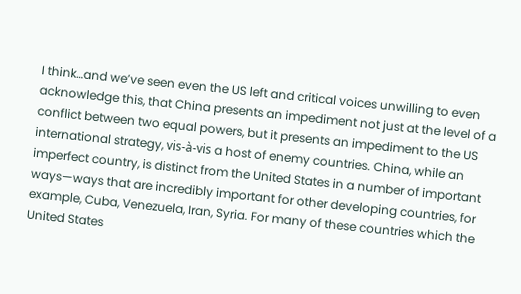I think…and we’ve seen even the US left and critical voices unwilling to even acknowledge this, that China presents an impediment not just at the level of a conflict between two equal powers, but it presents an impediment to the US international strategy, vis-à-vis a host of enemy countries. China, while an imperfect country, is distinct from the United States in a number of important ways—ways that are incredibly important for other developing countries, for example, Cuba, Venezuela, Iran, Syria. For many of these countries which the United States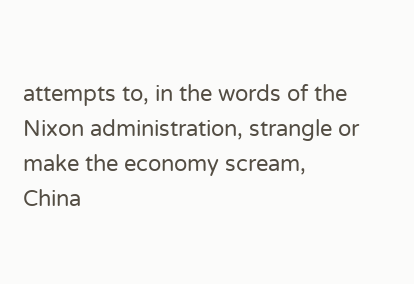attempts to, in the words of the Nixon administration, strangle or make the economy scream, China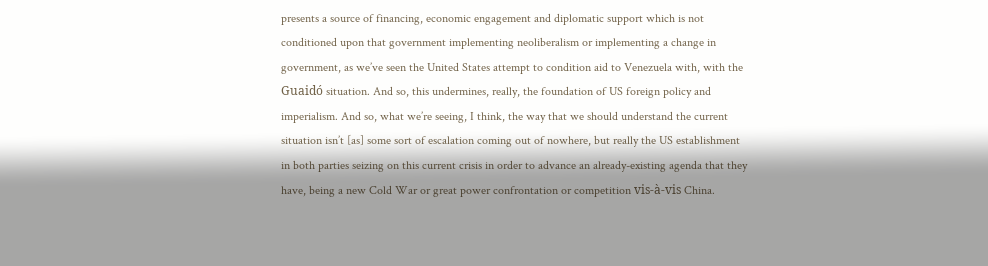presents a source of financing, economic engagement and diplomatic support which is not conditioned upon that government implementing neoliberalism or implementing a change in government, as we’ve seen the United States attempt to condition aid to Venezuela with, with the Guaidó situation. And so, this undermines, really, the foundation of US foreign policy and imperialism. And so, what we’re seeing, I think, the way that we should understand the current situation isn’t [as] some sort of escalation coming out of nowhere, but really the US establishment in both parties seizing on this current crisis in order to advance an already-existing agenda that they have, being a new Cold War or great power confrontation or competition vis-à-vis China.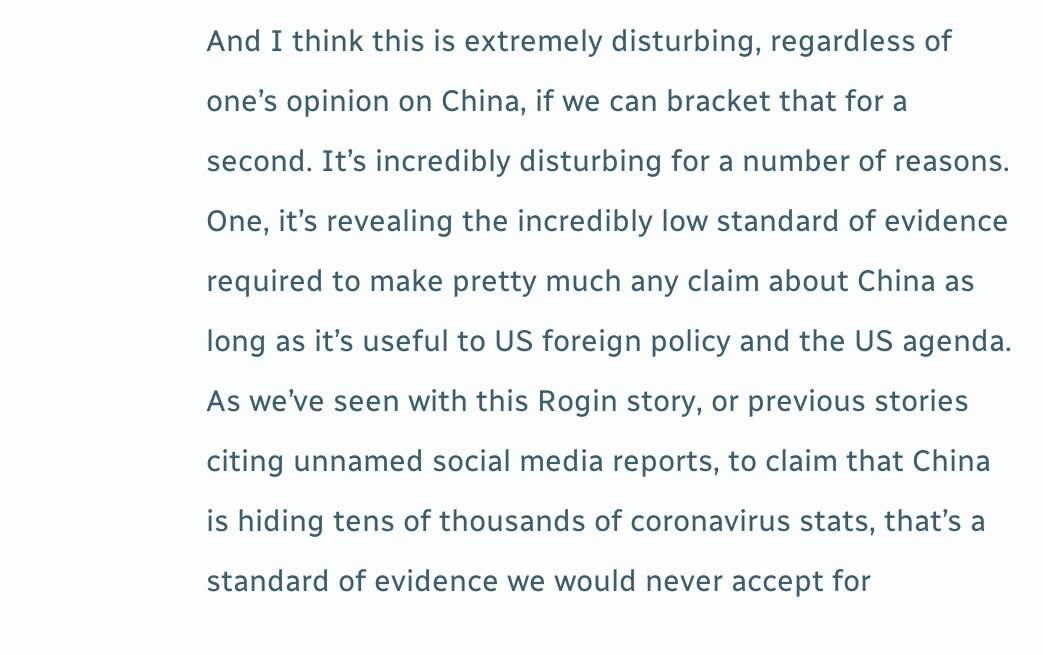And I think this is extremely disturbing, regardless of one’s opinion on China, if we can bracket that for a second. It’s incredibly disturbing for a number of reasons. One, it’s revealing the incredibly low standard of evidence required to make pretty much any claim about China as long as it’s useful to US foreign policy and the US agenda. As we’ve seen with this Rogin story, or previous stories citing unnamed social media reports, to claim that China is hiding tens of thousands of coronavirus stats, that’s a standard of evidence we would never accept for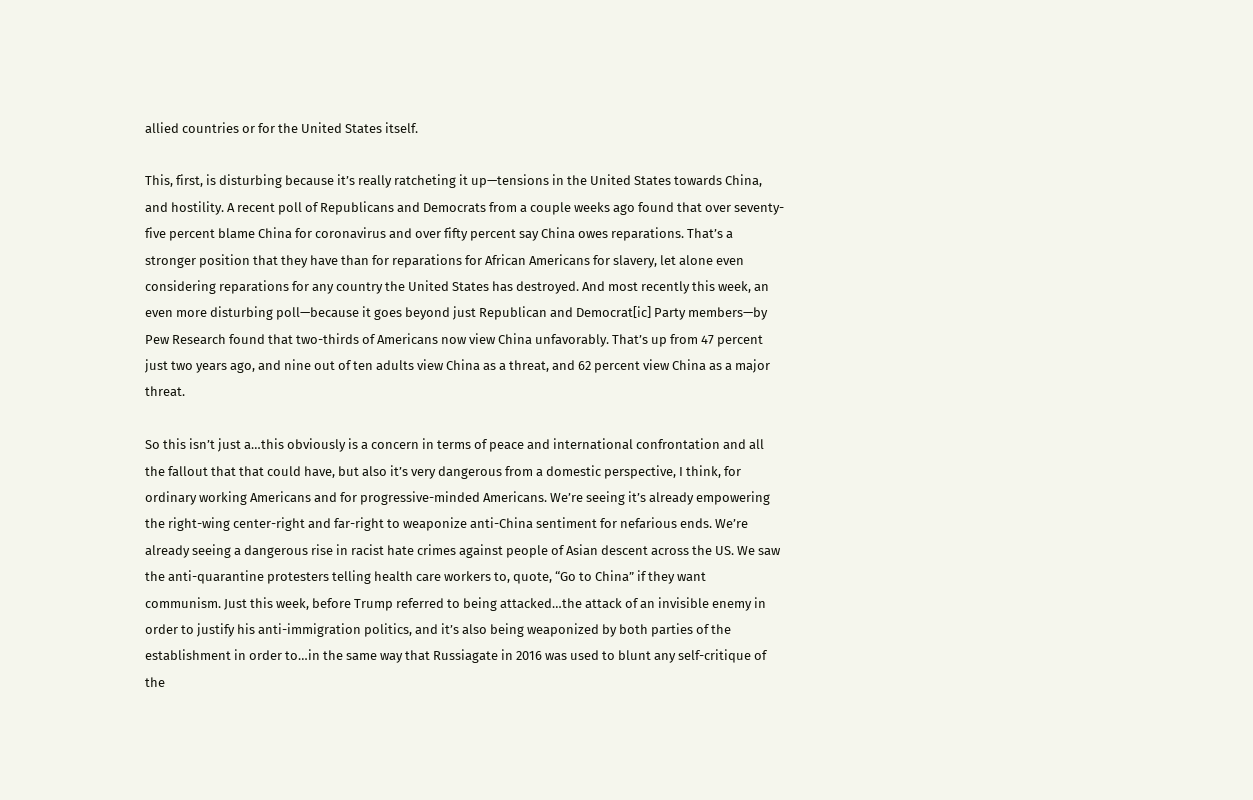allied countries or for the United States itself.

This, first, is disturbing because it’s really ratcheting it up—tensions in the United States towards China, and hostility. A recent poll of Republicans and Democrats from a couple weeks ago found that over seventy-five percent blame China for coronavirus and over fifty percent say China owes reparations. That’s a stronger position that they have than for reparations for African Americans for slavery, let alone even considering reparations for any country the United States has destroyed. And most recently this week, an even more disturbing poll—because it goes beyond just Republican and Democrat[ic] Party members—by Pew Research found that two-thirds of Americans now view China unfavorably. That’s up from 47 percent just two years ago, and nine out of ten adults view China as a threat, and 62 percent view China as a major threat.

So this isn’t just a…this obviously is a concern in terms of peace and international confrontation and all the fallout that that could have, but also it’s very dangerous from a domestic perspective, I think, for ordinary working Americans and for progressive-minded Americans. We’re seeing it’s already empowering the right-wing center-right and far-right to weaponize anti-China sentiment for nefarious ends. We’re already seeing a dangerous rise in racist hate crimes against people of Asian descent across the US. We saw the anti-quarantine protesters telling health care workers to, quote, “Go to China” if they want communism. Just this week, before Trump referred to being attacked…the attack of an invisible enemy in order to justify his anti-immigration politics, and it’s also being weaponized by both parties of the establishment in order to…in the same way that Russiagate in 2016 was used to blunt any self-critique of the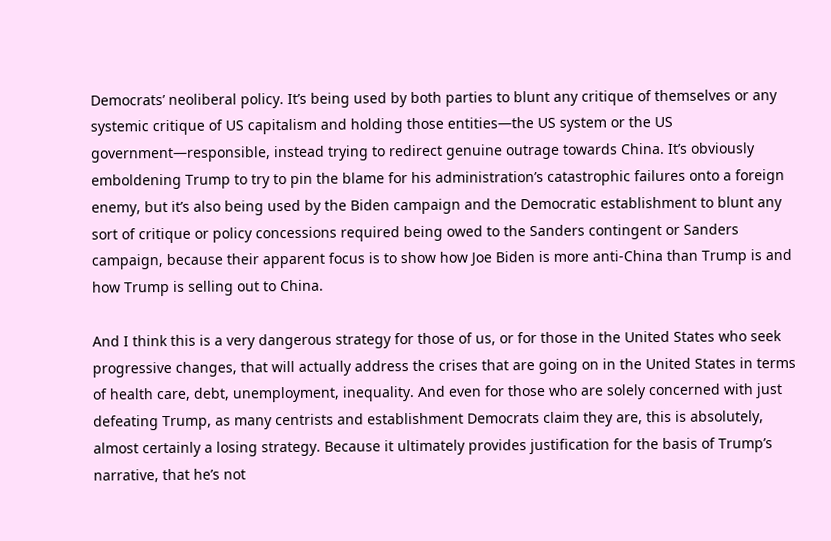Democrats’ neoliberal policy. It’s being used by both parties to blunt any critique of themselves or any systemic critique of US capitalism and holding those entities—the US system or the US government—responsible, instead trying to redirect genuine outrage towards China. It’s obviously emboldening Trump to try to pin the blame for his administration’s catastrophic failures onto a foreign enemy, but it’s also being used by the Biden campaign and the Democratic establishment to blunt any sort of critique or policy concessions required being owed to the Sanders contingent or Sanders campaign, because their apparent focus is to show how Joe Biden is more anti-China than Trump is and how Trump is selling out to China.

And I think this is a very dangerous strategy for those of us, or for those in the United States who seek progressive changes, that will actually address the crises that are going on in the United States in terms of health care, debt, unemployment, inequality. And even for those who are solely concerned with just defeating Trump, as many centrists and establishment Democrats claim they are, this is absolutely, almost certainly a losing strategy. Because it ultimately provides justification for the basis of Trump’s narrative, that he’s not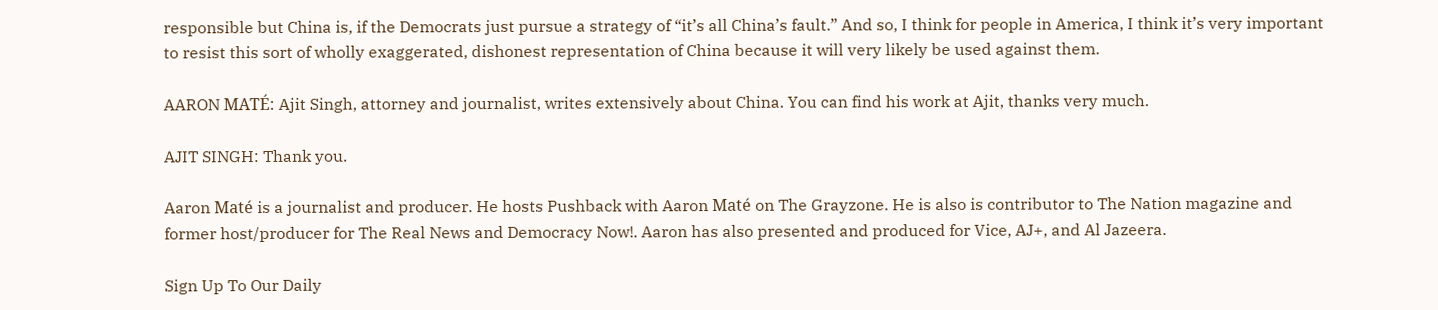responsible but China is, if the Democrats just pursue a strategy of “it’s all China’s fault.” And so, I think for people in America, I think it’s very important to resist this sort of wholly exaggerated, dishonest representation of China because it will very likely be used against them.

AARON MATÉ: Ajit Singh, attorney and journalist, writes extensively about China. You can find his work at Ajit, thanks very much.

AJIT SINGH: Thank you.

Aaron Maté is a journalist and producer. He hosts Pushback with Aaron Maté on The Grayzone. He is also is contributor to The Nation magazine and former host/producer for The Real News and Democracy Now!. Aaron has also presented and produced for Vice, AJ+, and Al Jazeera.

Sign Up To Our Daily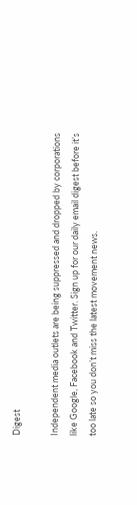Digest

Independent media outlets are being suppressed and dropped by corporations like Google, Facebook and Twitter. Sign up for our daily email digest before it’s too late so you don’t miss the latest movement news.